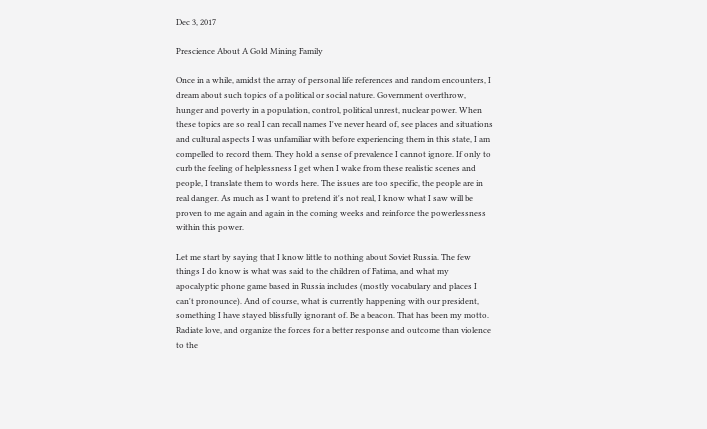Dec 3, 2017

Prescience About A Gold Mining Family

Once in a while, amidst the array of personal life references and random encounters, I dream about such topics of a political or social nature. Government overthrow, hunger and poverty in a population, control, political unrest, nuclear power. When these topics are so real I can recall names I've never heard of, see places and situations and cultural aspects I was unfamiliar with before experiencing them in this state, I am compelled to record them. They hold a sense of prevalence I cannot ignore. If only to curb the feeling of helplessness I get when I wake from these realistic scenes and people, I translate them to words here. The issues are too specific, the people are in real danger. As much as I want to pretend it's not real, I know what I saw will be proven to me again and again in the coming weeks and reinforce the powerlessness within this power.

Let me start by saying that I know little to nothing about Soviet Russia. The few things I do know is what was said to the children of Fatima, and what my apocalyptic phone game based in Russia includes (mostly vocabulary and places I can't pronounce). And of course, what is currently happening with our president, something I have stayed blissfully ignorant of. Be a beacon. That has been my motto. Radiate love, and organize the forces for a better response and outcome than violence to the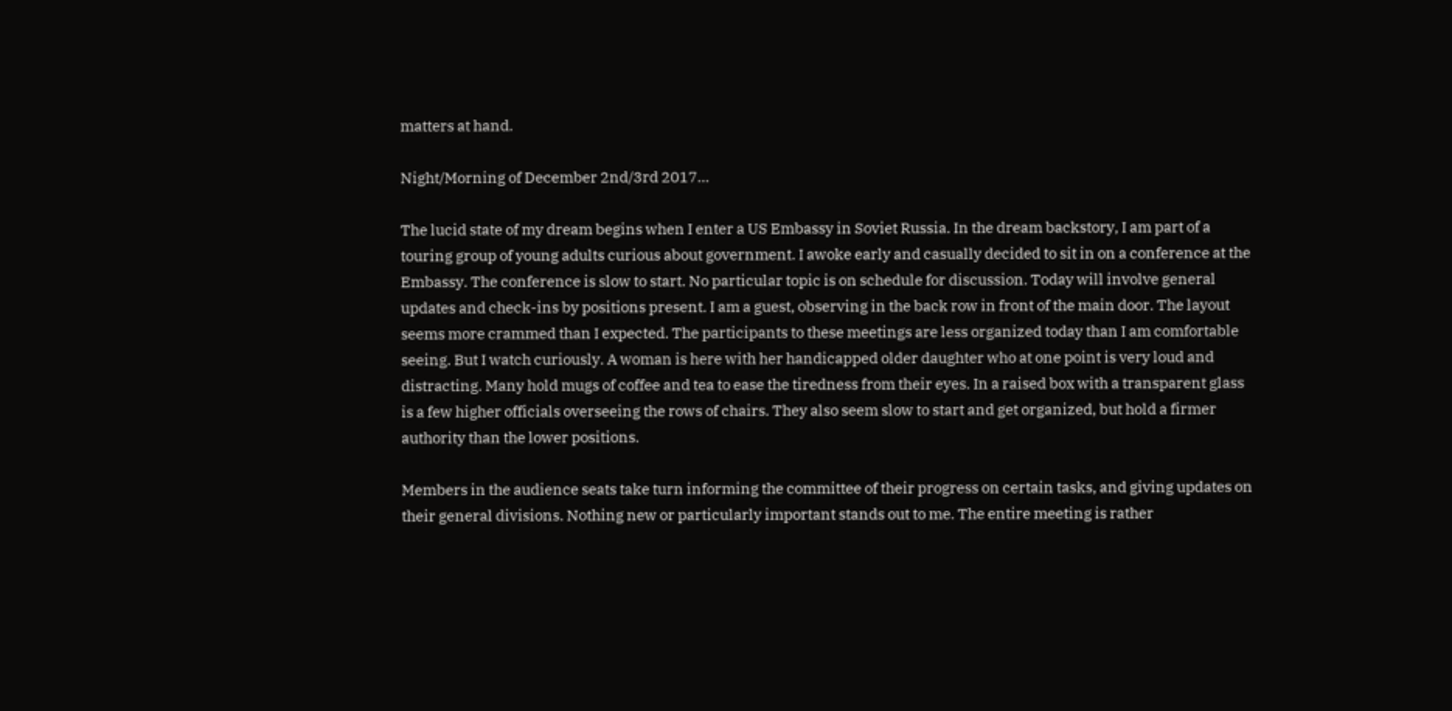matters at hand.

Night/Morning of December 2nd/3rd 2017...

The lucid state of my dream begins when I enter a US Embassy in Soviet Russia. In the dream backstory, I am part of a touring group of young adults curious about government. I awoke early and casually decided to sit in on a conference at the Embassy. The conference is slow to start. No particular topic is on schedule for discussion. Today will involve general updates and check-ins by positions present. I am a guest, observing in the back row in front of the main door. The layout seems more crammed than I expected. The participants to these meetings are less organized today than I am comfortable seeing. But I watch curiously. A woman is here with her handicapped older daughter who at one point is very loud and distracting. Many hold mugs of coffee and tea to ease the tiredness from their eyes. In a raised box with a transparent glass is a few higher officials overseeing the rows of chairs. They also seem slow to start and get organized, but hold a firmer authority than the lower positions.

Members in the audience seats take turn informing the committee of their progress on certain tasks, and giving updates on their general divisions. Nothing new or particularly important stands out to me. The entire meeting is rather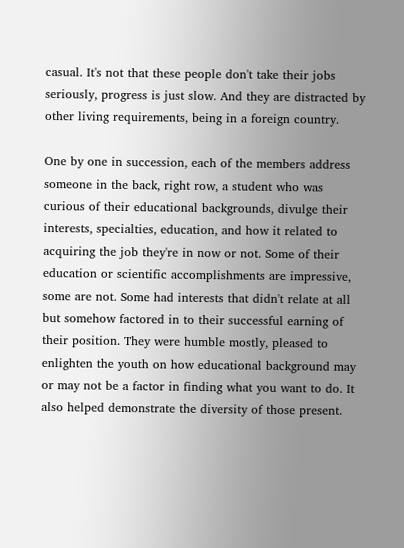casual. It's not that these people don't take their jobs seriously, progress is just slow. And they are distracted by other living requirements, being in a foreign country.

One by one in succession, each of the members address someone in the back, right row, a student who was curious of their educational backgrounds, divulge their interests, specialties, education, and how it related to acquiring the job they're in now or not. Some of their education or scientific accomplishments are impressive, some are not. Some had interests that didn't relate at all but somehow factored in to their successful earning of their position. They were humble mostly, pleased to enlighten the youth on how educational background may or may not be a factor in finding what you want to do. It also helped demonstrate the diversity of those present.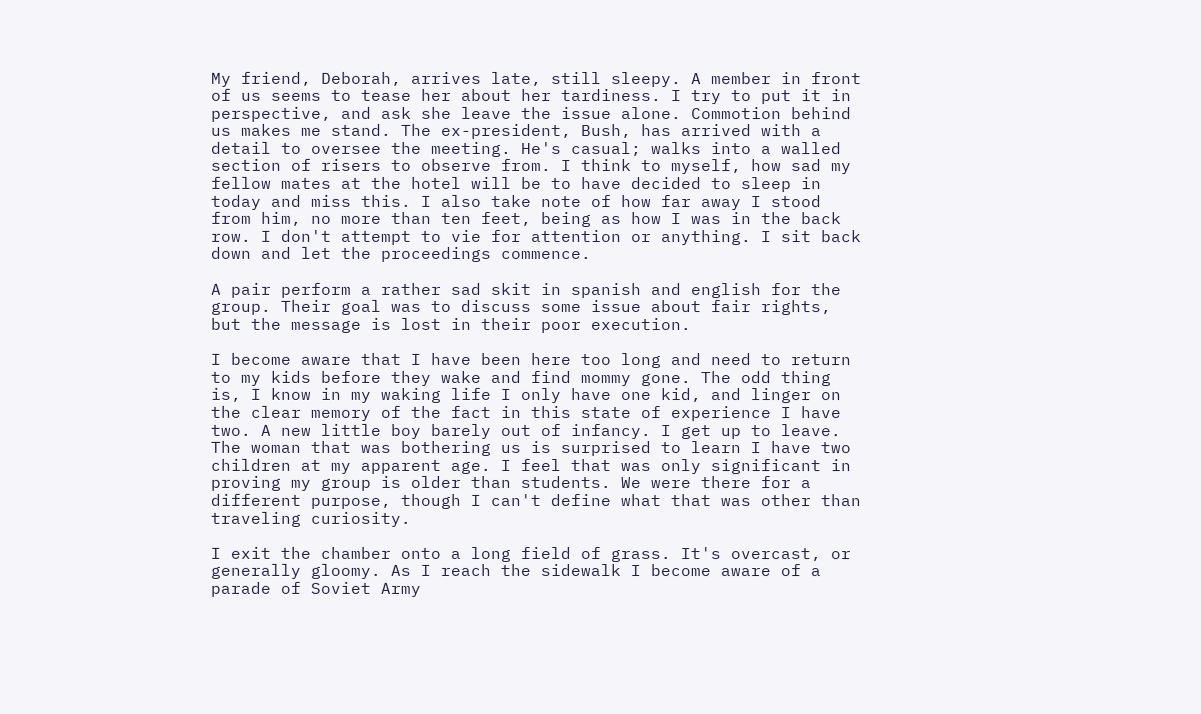My friend, Deborah, arrives late, still sleepy. A member in front of us seems to tease her about her tardiness. I try to put it in perspective, and ask she leave the issue alone. Commotion behind us makes me stand. The ex-president, Bush, has arrived with a detail to oversee the meeting. He's casual; walks into a walled section of risers to observe from. I think to myself, how sad my fellow mates at the hotel will be to have decided to sleep in today and miss this. I also take note of how far away I stood from him, no more than ten feet, being as how I was in the back row. I don't attempt to vie for attention or anything. I sit back down and let the proceedings commence.

A pair perform a rather sad skit in spanish and english for the group. Their goal was to discuss some issue about fair rights, but the message is lost in their poor execution.

I become aware that I have been here too long and need to return to my kids before they wake and find mommy gone. The odd thing is, I know in my waking life I only have one kid, and linger on the clear memory of the fact in this state of experience I have two. A new little boy barely out of infancy. I get up to leave. The woman that was bothering us is surprised to learn I have two children at my apparent age. I feel that was only significant in proving my group is older than students. We were there for a different purpose, though I can't define what that was other than traveling curiosity.

I exit the chamber onto a long field of grass. It's overcast, or generally gloomy. As I reach the sidewalk I become aware of a parade of Soviet Army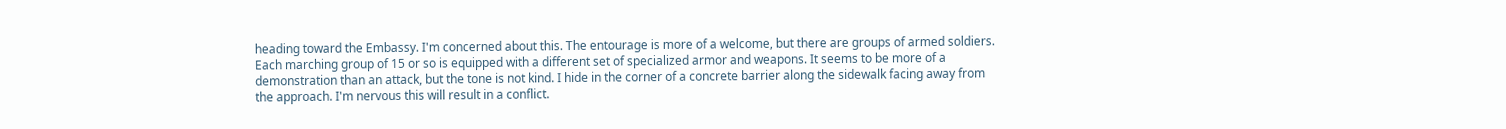heading toward the Embassy. I'm concerned about this. The entourage is more of a welcome, but there are groups of armed soldiers. Each marching group of 15 or so is equipped with a different set of specialized armor and weapons. It seems to be more of a demonstration than an attack, but the tone is not kind. I hide in the corner of a concrete barrier along the sidewalk facing away from the approach. I'm nervous this will result in a conflict.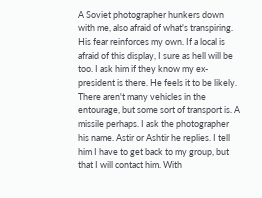A Soviet photographer hunkers down with me, also afraid of what's transpiring. His fear reinforces my own. If a local is afraid of this display, I sure as hell will be too. I ask him if they know my ex-president is there. He feels it to be likely. There aren't many vehicles in the entourage, but some sort of transport is. A missile perhaps. I ask the photographer his name. Astir or Ashtir he replies. I tell him I have to get back to my group, but that I will contact him. With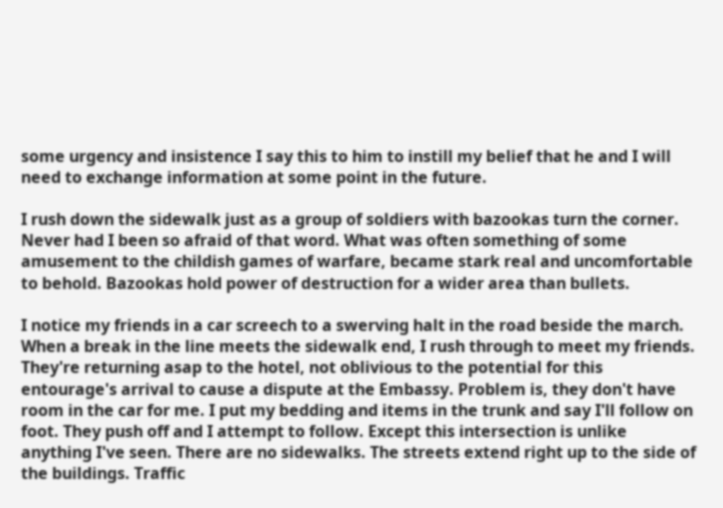some urgency and insistence I say this to him to instill my belief that he and I will need to exchange information at some point in the future.

I rush down the sidewalk just as a group of soldiers with bazookas turn the corner. Never had I been so afraid of that word. What was often something of some amusement to the childish games of warfare, became stark real and uncomfortable to behold. Bazookas hold power of destruction for a wider area than bullets.

I notice my friends in a car screech to a swerving halt in the road beside the march. When a break in the line meets the sidewalk end, I rush through to meet my friends. They're returning asap to the hotel, not oblivious to the potential for this entourage's arrival to cause a dispute at the Embassy. Problem is, they don't have room in the car for me. I put my bedding and items in the trunk and say I'll follow on foot. They push off and I attempt to follow. Except this intersection is unlike anything I've seen. There are no sidewalks. The streets extend right up to the side of the buildings. Traffic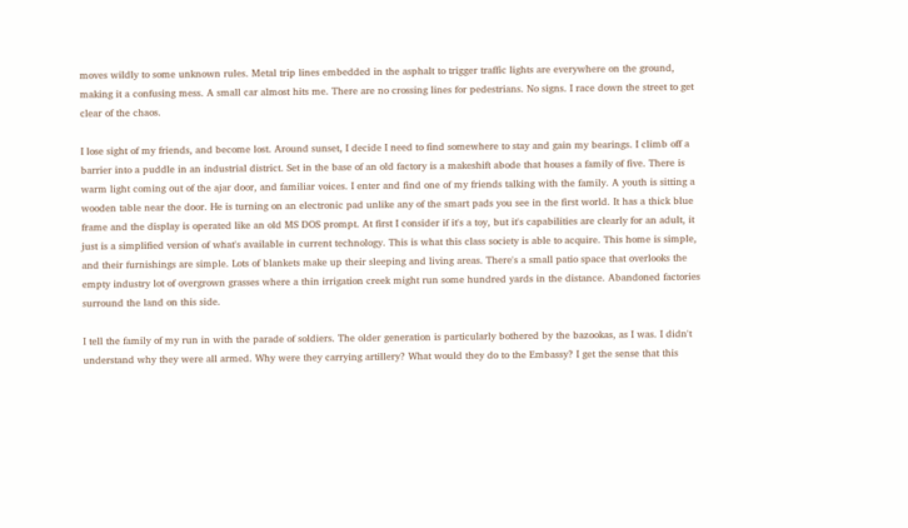moves wildly to some unknown rules. Metal trip lines embedded in the asphalt to trigger traffic lights are everywhere on the ground, making it a confusing mess. A small car almost hits me. There are no crossing lines for pedestrians. No signs. I race down the street to get clear of the chaos.

I lose sight of my friends, and become lost. Around sunset, I decide I need to find somewhere to stay and gain my bearings. I climb off a barrier into a puddle in an industrial district. Set in the base of an old factory is a makeshift abode that houses a family of five. There is warm light coming out of the ajar door, and familiar voices. I enter and find one of my friends talking with the family. A youth is sitting a wooden table near the door. He is turning on an electronic pad unlike any of the smart pads you see in the first world. It has a thick blue frame and the display is operated like an old MS DOS prompt. At first I consider if it's a toy, but it's capabilities are clearly for an adult, it just is a simplified version of what's available in current technology. This is what this class society is able to acquire. This home is simple, and their furnishings are simple. Lots of blankets make up their sleeping and living areas. There's a small patio space that overlooks the empty industry lot of overgrown grasses where a thin irrigation creek might run some hundred yards in the distance. Abandoned factories surround the land on this side.

I tell the family of my run in with the parade of soldiers. The older generation is particularly bothered by the bazookas, as I was. I didn't understand why they were all armed. Why were they carrying artillery? What would they do to the Embassy? I get the sense that this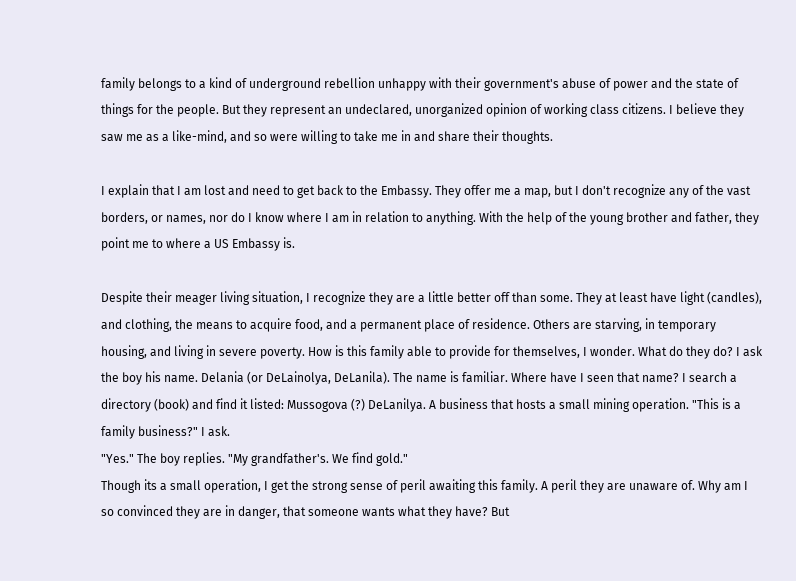family belongs to a kind of underground rebellion unhappy with their government's abuse of power and the state of things for the people. But they represent an undeclared, unorganized opinion of working class citizens. I believe they saw me as a like-mind, and so were willing to take me in and share their thoughts.

I explain that I am lost and need to get back to the Embassy. They offer me a map, but I don't recognize any of the vast borders, or names, nor do I know where I am in relation to anything. With the help of the young brother and father, they point me to where a US Embassy is.

Despite their meager living situation, I recognize they are a little better off than some. They at least have light (candles), and clothing, the means to acquire food, and a permanent place of residence. Others are starving, in temporary housing, and living in severe poverty. How is this family able to provide for themselves, I wonder. What do they do? I ask the boy his name. Delania (or DeLainolya, DeLanila). The name is familiar. Where have I seen that name? I search a directory (book) and find it listed: Mussogova (?) DeLanilya. A business that hosts a small mining operation. "This is a family business?" I ask.
"Yes." The boy replies. "My grandfather's. We find gold."
Though its a small operation, I get the strong sense of peril awaiting this family. A peril they are unaware of. Why am I so convinced they are in danger, that someone wants what they have? But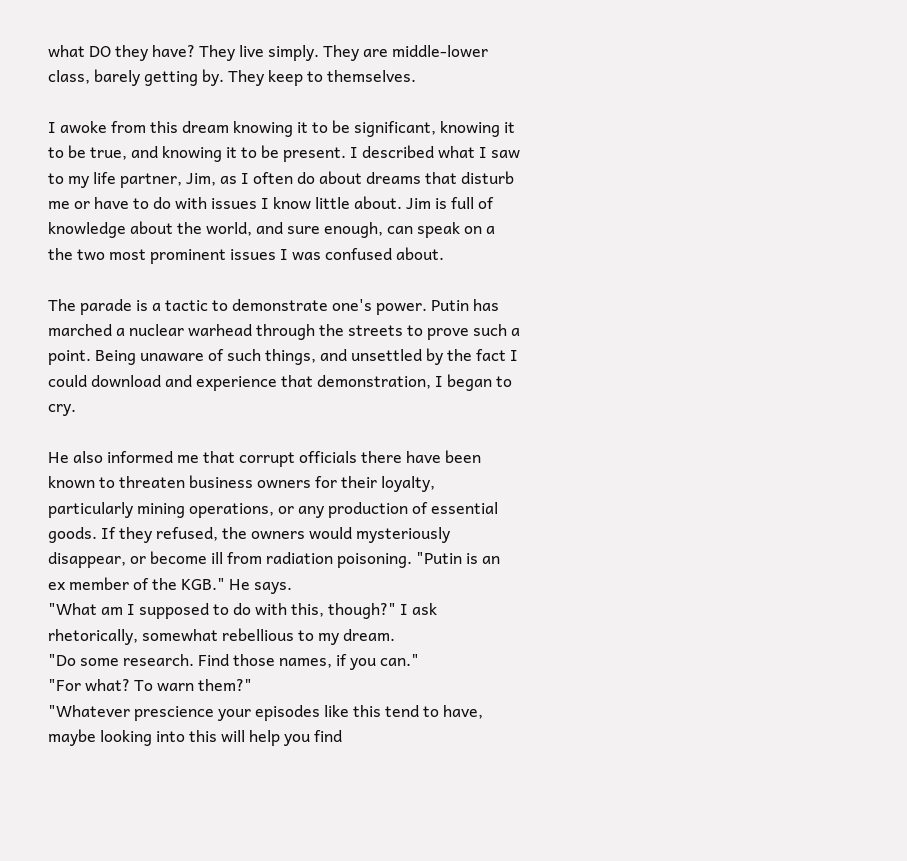what DO they have? They live simply. They are middle-lower class, barely getting by. They keep to themselves.

I awoke from this dream knowing it to be significant, knowing it to be true, and knowing it to be present. I described what I saw to my life partner, Jim, as I often do about dreams that disturb me or have to do with issues I know little about. Jim is full of knowledge about the world, and sure enough, can speak on a the two most prominent issues I was confused about.

The parade is a tactic to demonstrate one's power. Putin has marched a nuclear warhead through the streets to prove such a point. Being unaware of such things, and unsettled by the fact I could download and experience that demonstration, I began to cry.

He also informed me that corrupt officials there have been known to threaten business owners for their loyalty, particularly mining operations, or any production of essential goods. If they refused, the owners would mysteriously disappear, or become ill from radiation poisoning. "Putin is an ex member of the KGB." He says.
"What am I supposed to do with this, though?" I ask rhetorically, somewhat rebellious to my dream.
"Do some research. Find those names, if you can."
"For what? To warn them?"
"Whatever prescience your episodes like this tend to have, maybe looking into this will help you find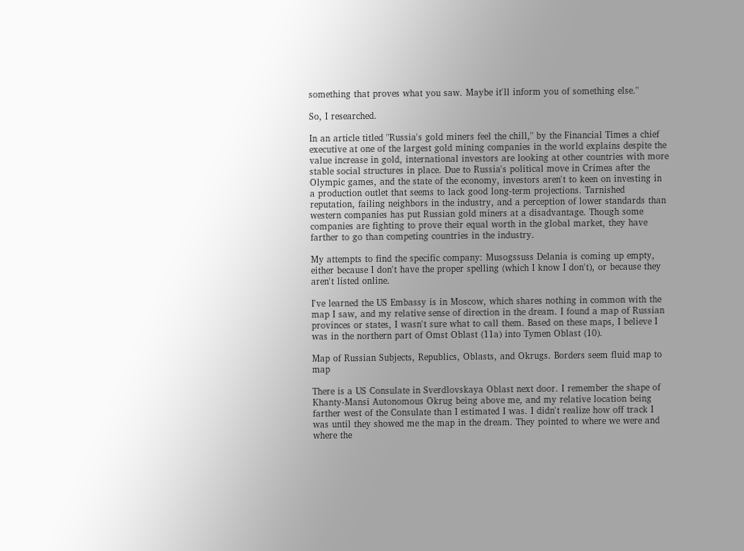something that proves what you saw. Maybe it'll inform you of something else."

So, I researched.

In an article titled "Russia's gold miners feel the chill," by the Financial Times a chief executive at one of the largest gold mining companies in the world explains despite the value increase in gold, international investors are looking at other countries with more stable social structures in place. Due to Russia's political move in Crimea after the Olympic games, and the state of the economy, investors aren't to keen on investing in a production outlet that seems to lack good long-term projections. Tarnished reputation, failing neighbors in the industry, and a perception of lower standards than western companies has put Russian gold miners at a disadvantage. Though some companies are fighting to prove their equal worth in the global market, they have farther to go than competing countries in the industry.

My attempts to find the specific company: Musogssuss Delania is coming up empty, either because I don't have the proper spelling (which I know I don't), or because they aren't listed online.

I've learned the US Embassy is in Moscow, which shares nothing in common with the map I saw, and my relative sense of direction in the dream. I found a map of Russian provinces or states, I wasn't sure what to call them. Based on these maps, I believe I was in the northern part of Omst Oblast (11a) into Tymen Oblast (10).

Map of Russian Subjects, Republics, Oblasts, and Okrugs. Borders seem fluid map to map

There is a US Consulate in Sverdlovskaya Oblast next door. I remember the shape of Khanty-Mansi Autonomous Okrug being above me, and my relative location being farther west of the Consulate than I estimated I was. I didn't realize how off track I was until they showed me the map in the dream. They pointed to where we were and where the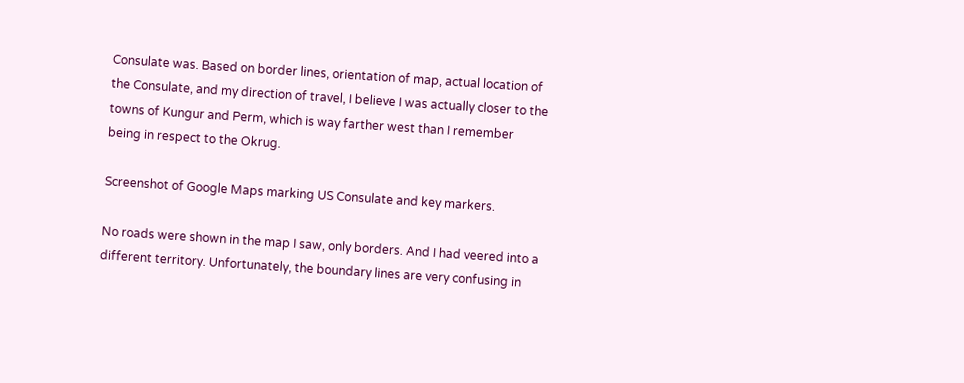Consulate was. Based on border lines, orientation of map, actual location of the Consulate, and my direction of travel, I believe I was actually closer to the towns of Kungur and Perm, which is way farther west than I remember being in respect to the Okrug.

Screenshot of Google Maps marking US Consulate and key markers.

No roads were shown in the map I saw, only borders. And I had veered into a different territory. Unfortunately, the boundary lines are very confusing in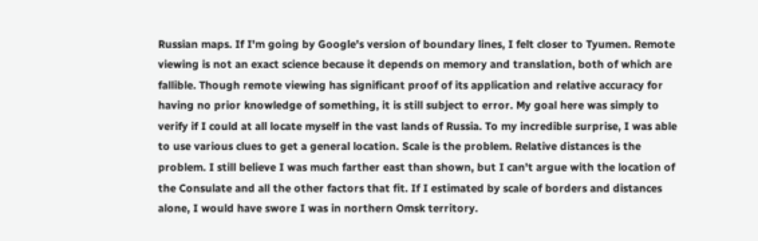Russian maps. If I'm going by Google's version of boundary lines, I felt closer to Tyumen. Remote viewing is not an exact science because it depends on memory and translation, both of which are fallible. Though remote viewing has significant proof of its application and relative accuracy for having no prior knowledge of something, it is still subject to error. My goal here was simply to verify if I could at all locate myself in the vast lands of Russia. To my incredible surprise, I was able to use various clues to get a general location. Scale is the problem. Relative distances is the problem. I still believe I was much farther east than shown, but I can't argue with the location of the Consulate and all the other factors that fit. If I estimated by scale of borders and distances alone, I would have swore I was in northern Omsk territory.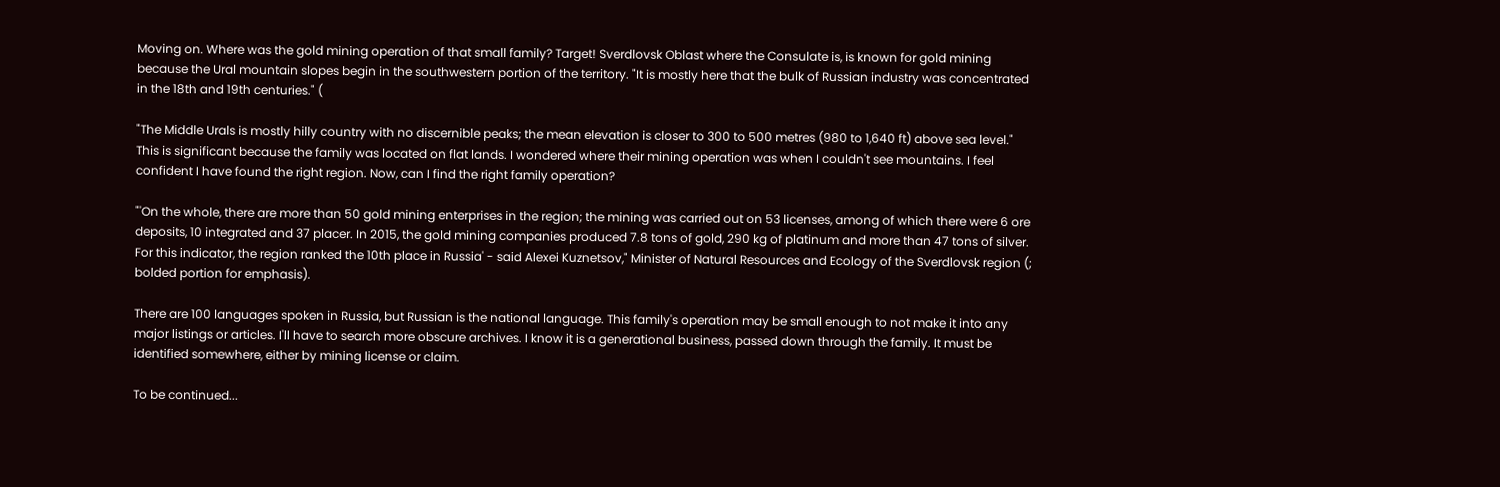Moving on. Where was the gold mining operation of that small family? Target! Sverdlovsk Oblast where the Consulate is, is known for gold mining because the Ural mountain slopes begin in the southwestern portion of the territory. "It is mostly here that the bulk of Russian industry was concentrated in the 18th and 19th centuries." (

"The Middle Urals is mostly hilly country with no discernible peaks; the mean elevation is closer to 300 to 500 metres (980 to 1,640 ft) above sea level." This is significant because the family was located on flat lands. I wondered where their mining operation was when I couldn't see mountains. I feel confident I have found the right region. Now, can I find the right family operation?

"'On the whole, there are more than 50 gold mining enterprises in the region; the mining was carried out on 53 licenses, among of which there were 6 ore deposits, 10 integrated and 37 placer. In 2015, the gold mining companies produced 7.8 tons of gold, 290 kg of platinum and more than 47 tons of silver. For this indicator, the region ranked the 10th place in Russia' - said Alexei Kuznetsov," Minister of Natural Resources and Ecology of the Sverdlovsk region (; bolded portion for emphasis).

There are 100 languages spoken in Russia, but Russian is the national language. This family's operation may be small enough to not make it into any major listings or articles. I'll have to search more obscure archives. I know it is a generational business, passed down through the family. It must be identified somewhere, either by mining license or claim.

To be continued...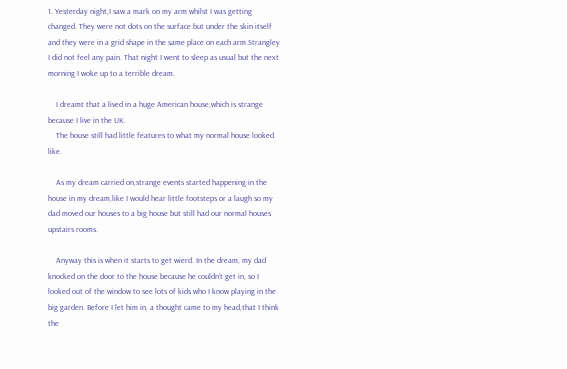1. Yesterday night,I saw a mark on my arm whilst I was getting changed. They were not dots on the surface but under the skin itself and they were in a grid shape in the same place on each arm.Strangley I did not feel any pain. That night I went to sleep as usual but the next morning I woke up to a terrible dream.

    I dreamt that a lived in a huge American house,which is strange because I live in the UK.
    The house still had little features to what my normal house looked like.

    As my dream carried on,strange events started happening in the house in my dream,like I would hear little footsteps or a laugh so my dad moved our houses to a big house but still had our normal houses upstairs rooms.

    Anyway this is when it starts to get wierd. In the dream, my dad knocked on the door to the house because he couldn’t get in, so I looked out of the window to see lots of kids who I know playing in the big garden. Before I let him in, a thought came to my head,that I think the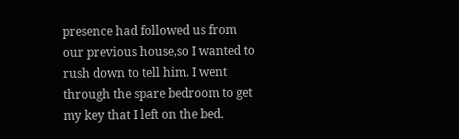presence had followed us from our previous house,so I wanted to rush down to tell him. I went through the spare bedroom to get my key that I left on the bed.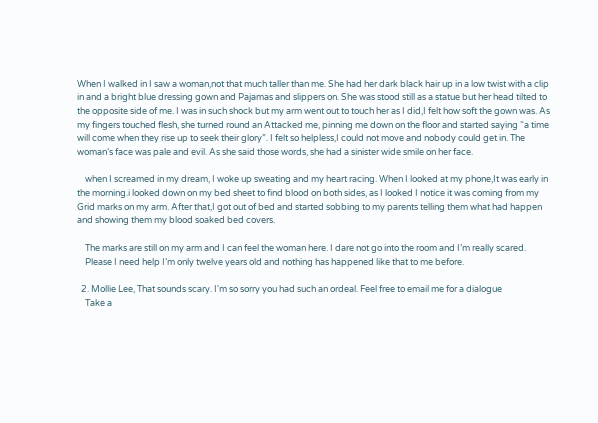When I walked in I saw a woman,not that much taller than me. She had her dark black hair up in a low twist with a clip in and a bright blue dressing gown and Pajamas and slippers on. She was stood still as a statue but her head tilted to the opposite side of me. I was in such shock but my arm went out to touch her as I did,I felt how soft the gown was. As my fingers touched flesh, she turned round an Attacked me, pinning me down on the floor and started saying “a time will come when they rise up to seek their glory”. I felt so helpless,I could not move and nobody could get in. The woman’s face was pale and evil. As she said those words, she had a sinister wide smile on her face.

    when I screamed in my dream, I woke up sweating and my heart racing. When I looked at my phone,It was early in the morning.i looked down on my bed sheet to find blood on both sides, as I looked I notice it was coming from my Grid marks on my arm. After that,I got out of bed and started sobbing to my parents telling them what had happen and showing them my blood soaked bed covers.

    The marks are still on my arm and I can feel the woman here. I dare not go into the room and I’m really scared.
    Please I need help I’m only twelve years old and nothing has happened like that to me before.

  2. Mollie Lee, That sounds scary. I'm so sorry you had such an ordeal. Feel free to email me for a dialogue
    Take a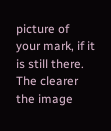picture of your mark, if it is still there. The clearer the image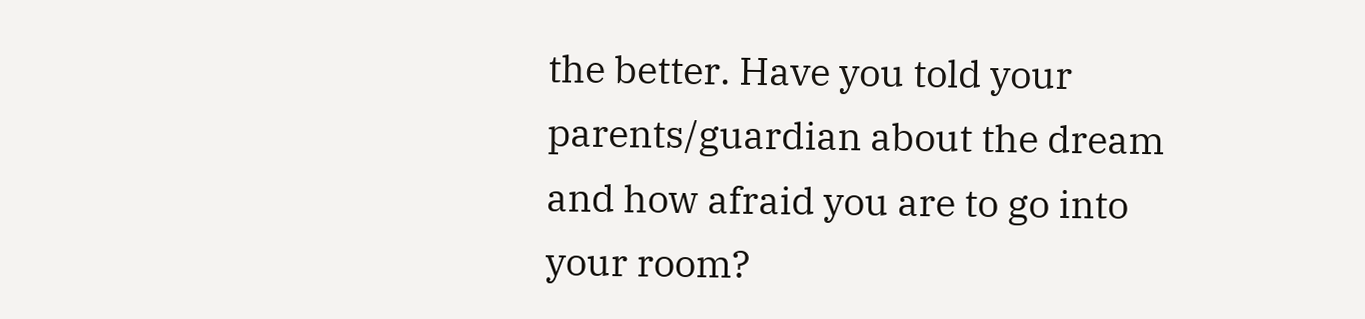the better. Have you told your parents/guardian about the dream and how afraid you are to go into your room?